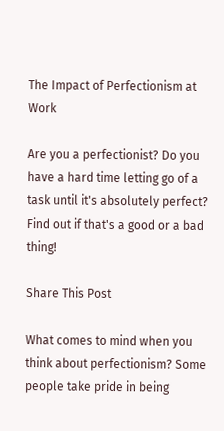The Impact of Perfectionism at Work

Are you a perfectionist? Do you have a hard time letting go of a task until it's absolutely perfect? Find out if that's a good or a bad thing!

Share This Post

What comes to mind when you think about perfectionism? Some people take pride in being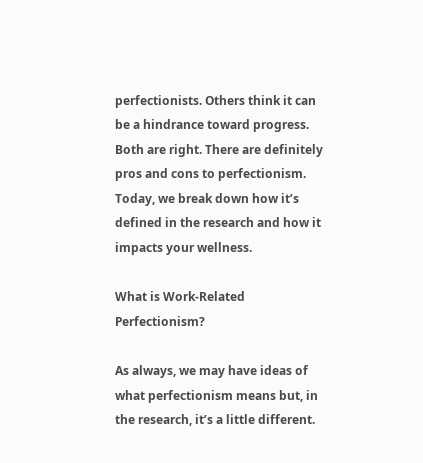perfectionists. Others think it can be a hindrance toward progress. Both are right. There are definitely pros and cons to perfectionism. Today, we break down how it’s defined in the research and how it impacts your wellness.

What is Work-Related Perfectionism?

As always, we may have ideas of what perfectionism means but, in the research, it’s a little different.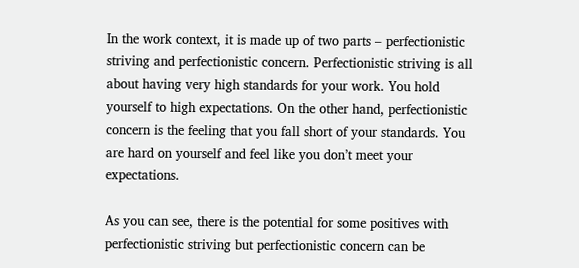In the work context, it is made up of two parts – perfectionistic striving and perfectionistic concern. Perfectionistic striving is all about having very high standards for your work. You hold yourself to high expectations. On the other hand, perfectionistic concern is the feeling that you fall short of your standards. You are hard on yourself and feel like you don’t meet your expectations.

As you can see, there is the potential for some positives with perfectionistic striving but perfectionistic concern can be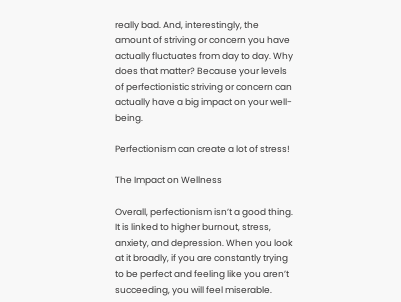really bad. And, interestingly, the amount of striving or concern you have actually fluctuates from day to day. Why does that matter? Because your levels of perfectionistic striving or concern can actually have a big impact on your well-being.

Perfectionism can create a lot of stress!

The Impact on Wellness

Overall, perfectionism isn’t a good thing. It is linked to higher burnout, stress, anxiety, and depression. When you look at it broadly, if you are constantly trying to be perfect and feeling like you aren’t succeeding, you will feel miserable.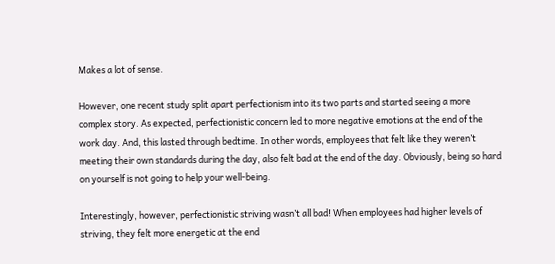Makes a lot of sense.

However, one recent study split apart perfectionism into its two parts and started seeing a more complex story. As expected, perfectionistic concern led to more negative emotions at the end of the work day. And, this lasted through bedtime. In other words, employees that felt like they weren’t meeting their own standards during the day, also felt bad at the end of the day. Obviously, being so hard on yourself is not going to help your well-being.

Interestingly, however, perfectionistic striving wasn’t all bad! When employees had higher levels of striving, they felt more energetic at the end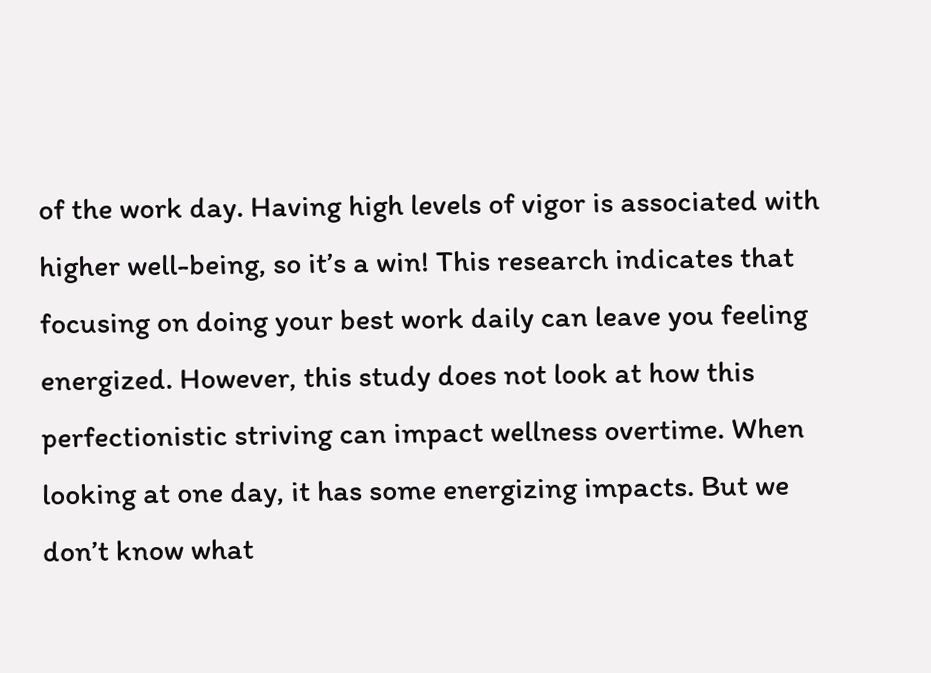of the work day. Having high levels of vigor is associated with higher well-being, so it’s a win! This research indicates that focusing on doing your best work daily can leave you feeling energized. However, this study does not look at how this perfectionistic striving can impact wellness overtime. When looking at one day, it has some energizing impacts. But we don’t know what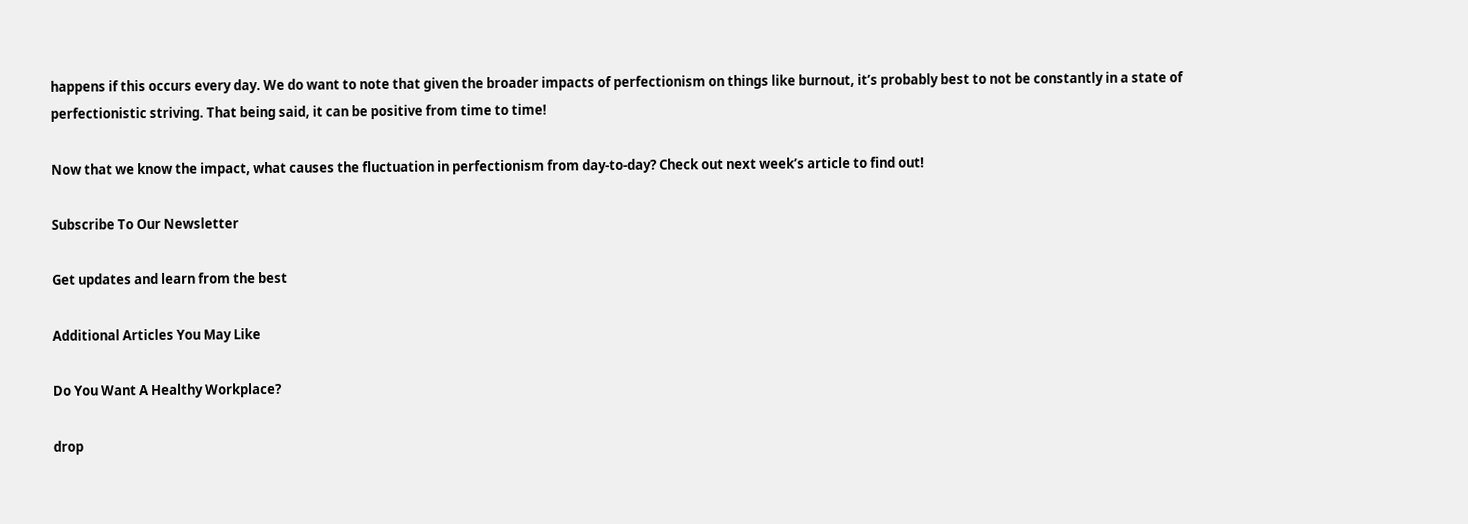happens if this occurs every day. We do want to note that given the broader impacts of perfectionism on things like burnout, it’s probably best to not be constantly in a state of perfectionistic striving. That being said, it can be positive from time to time!

Now that we know the impact, what causes the fluctuation in perfectionism from day-to-day? Check out next week’s article to find out!

Subscribe To Our Newsletter

Get updates and learn from the best

Additional Articles You May Like

Do You Want A Healthy Workplace?

drop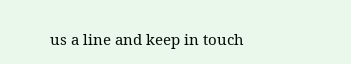us a line and keep in touch